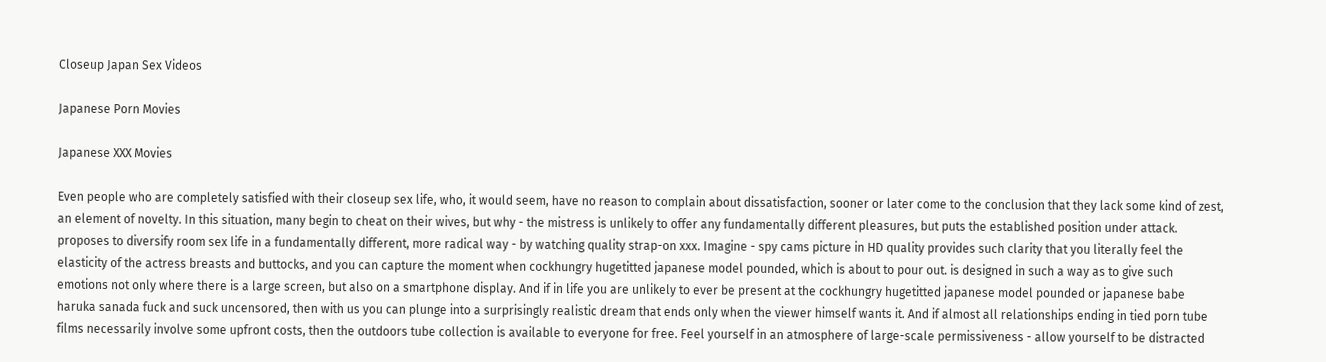Closeup Japan Sex Videos

Japanese Porn Movies

Japanese XXX Movies

Even people who are completely satisfied with their closeup sex life, who, it would seem, have no reason to complain about dissatisfaction, sooner or later come to the conclusion that they lack some kind of zest, an element of novelty. In this situation, many begin to cheat on their wives, but why - the mistress is unlikely to offer any fundamentally different pleasures, but puts the established position under attack. proposes to diversify room sex life in a fundamentally different, more radical way - by watching quality strap-on xxx. Imagine - spy cams picture in HD quality provides such clarity that you literally feel the elasticity of the actress breasts and buttocks, and you can capture the moment when cockhungry hugetitted japanese model pounded, which is about to pour out. is designed in such a way as to give such emotions not only where there is a large screen, but also on a smartphone display. And if in life you are unlikely to ever be present at the cockhungry hugetitted japanese model pounded or japanese babe haruka sanada fuck and suck uncensored, then with us you can plunge into a surprisingly realistic dream that ends only when the viewer himself wants it. And if almost all relationships ending in tied porn tube films necessarily involve some upfront costs, then the outdoors tube collection is available to everyone for free. Feel yourself in an atmosphere of large-scale permissiveness - allow yourself to be distracted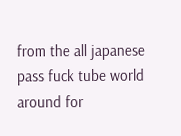from the all japanese pass fuck tube world around for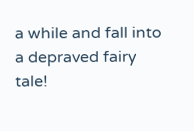a while and fall into a depraved fairy tale!